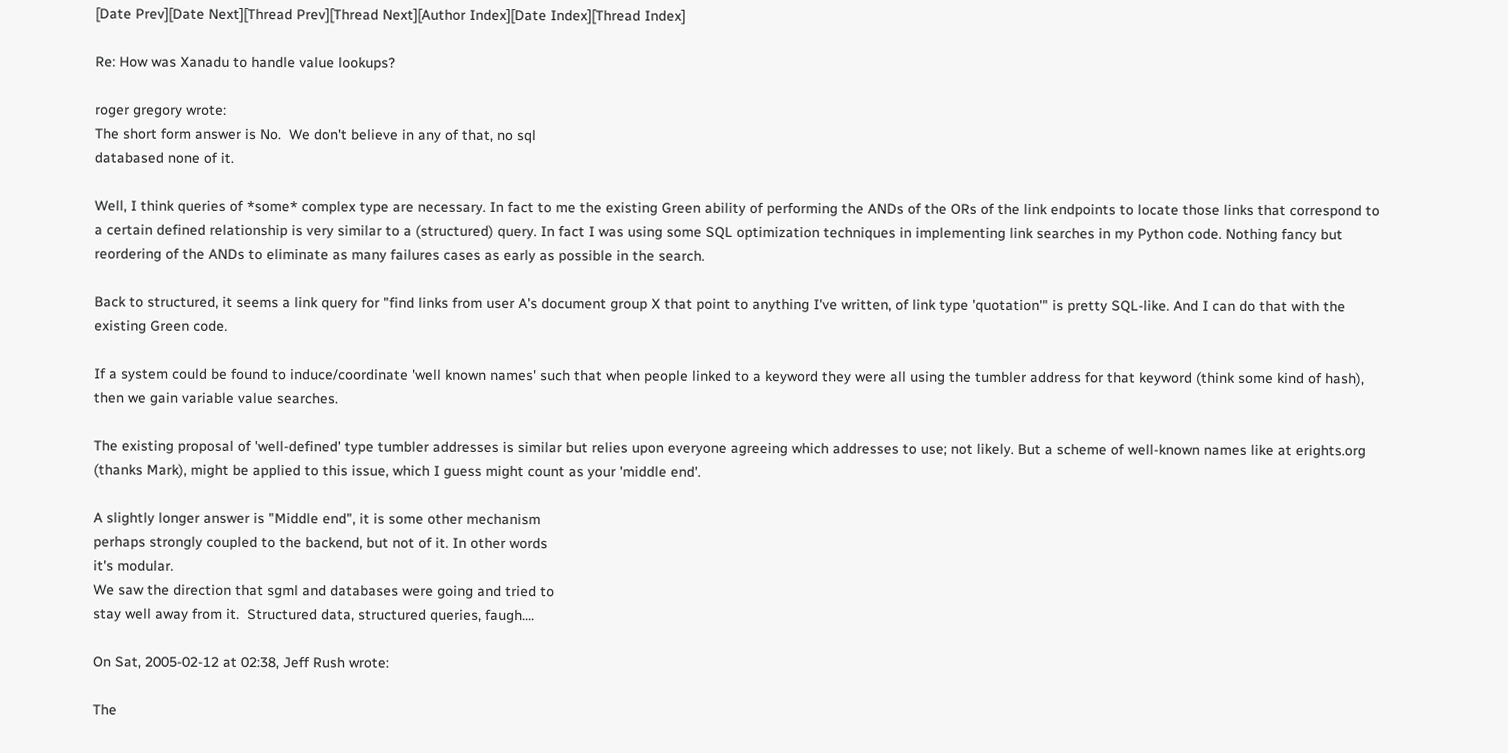[Date Prev][Date Next][Thread Prev][Thread Next][Author Index][Date Index][Thread Index]

Re: How was Xanadu to handle value lookups?

roger gregory wrote:
The short form answer is No.  We don't believe in any of that, no sql
databased none of it.

Well, I think queries of *some* complex type are necessary. In fact to me the existing Green ability of performing the ANDs of the ORs of the link endpoints to locate those links that correspond to a certain defined relationship is very similar to a (structured) query. In fact I was using some SQL optimization techniques in implementing link searches in my Python code. Nothing fancy but reordering of the ANDs to eliminate as many failures cases as early as possible in the search.

Back to structured, it seems a link query for "find links from user A's document group X that point to anything I've written, of link type 'quotation'" is pretty SQL-like. And I can do that with the existing Green code.

If a system could be found to induce/coordinate 'well known names' such that when people linked to a keyword they were all using the tumbler address for that keyword (think some kind of hash), then we gain variable value searches.

The existing proposal of 'well-defined' type tumbler addresses is similar but relies upon everyone agreeing which addresses to use; not likely. But a scheme of well-known names like at erights.org (thanks Mark), might be applied to this issue, which I guess might count as your 'middle end'.

A slightly longer answer is "Middle end", it is some other mechanism
perhaps strongly coupled to the backend, but not of it. In other words
it's modular.
We saw the direction that sgml and databases were going and tried to
stay well away from it.  Structured data, structured queries, faugh....

On Sat, 2005-02-12 at 02:38, Jeff Rush wrote:

The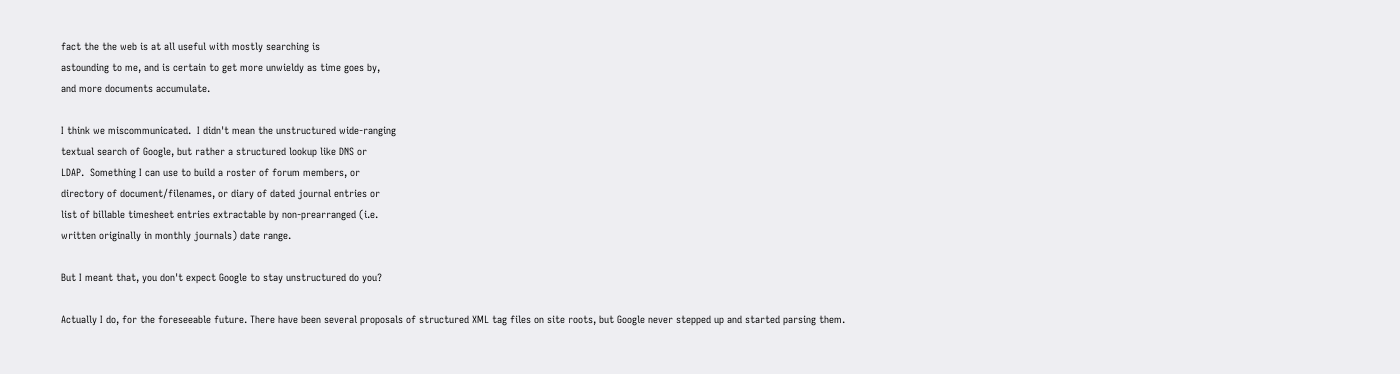fact the the web is at all useful with mostly searching is
astounding to me, and is certain to get more unwieldy as time goes by,
and more documents accumulate.

I think we miscommunicated.  I didn't mean the unstructured wide-ranging
textual search of Google, but rather a structured lookup like DNS or
LDAP.  Something I can use to build a roster of forum members, or
directory of document/filenames, or diary of dated journal entries or
list of billable timesheet entries extractable by non-prearranged (i.e.
written originally in monthly journals) date range.

But I meant that, you don't expect Google to stay unstructured do you?

Actually I do, for the foreseeable future. There have been several proposals of structured XML tag files on site roots, but Google never stepped up and started parsing them.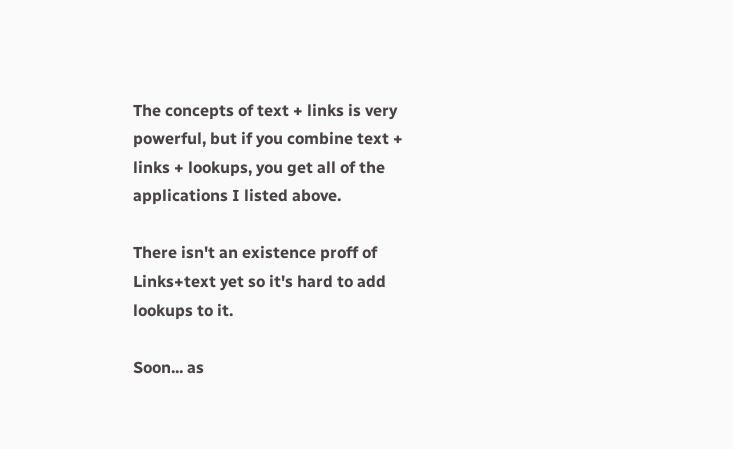The concepts of text + links is very powerful, but if you combine text +
links + lookups, you get all of the applications I listed above.

There isn't an existence proff of Links+text yet so it's hard to add
lookups to it.

Soon... as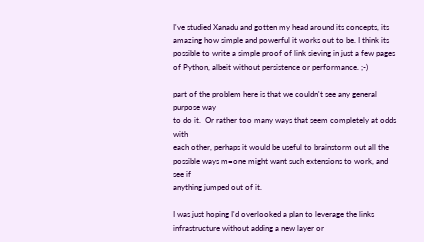I've studied Xanadu and gotten my head around its concepts, its amazing how simple and powerful it works out to be. I think its possible to write a simple proof of link sieving in just a few pages of Python, albeit without persistence or performance. ;-)

part of the problem here is that we couldn't see any general purpose way
to do it.  Or rather too many ways that seem completely at odds with
each other, perhaps it would be useful to brainstorm out all the
possible ways m=one might want such extensions to work, and see if
anything jumped out of it.

I was just hoping I'd overlooked a plan to leverage the links infrastructure without adding a new layer or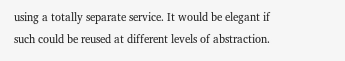using a totally separate service. It would be elegant if such could be reused at different levels of abstraction.